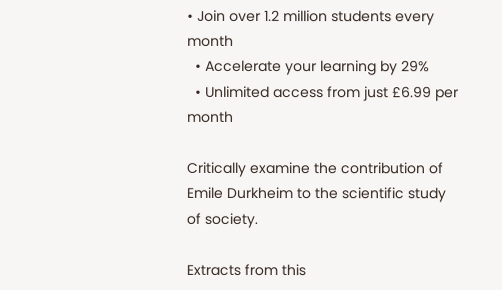• Join over 1.2 million students every month
  • Accelerate your learning by 29%
  • Unlimited access from just £6.99 per month

Critically examine the contribution of Emile Durkheim to the scientific study of society.

Extracts from this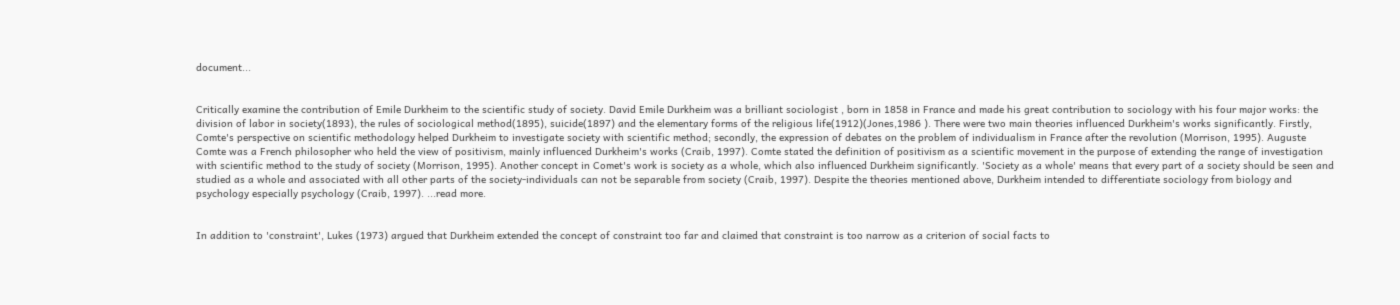document...


Critically examine the contribution of Emile Durkheim to the scientific study of society. David Emile Durkheim was a brilliant sociologist , born in 1858 in France and made his great contribution to sociology with his four major works: the division of labor in society(1893), the rules of sociological method(1895), suicide(1897) and the elementary forms of the religious life(1912)(Jones,1986 ). There were two main theories influenced Durkheim's works significantly. Firstly, Comte's perspective on scientific methodology helped Durkheim to investigate society with scientific method; secondly, the expression of debates on the problem of individualism in France after the revolution (Morrison, 1995). Auguste Comte was a French philosopher who held the view of positivism, mainly influenced Durkheim's works (Craib, 1997). Comte stated the definition of positivism as a scientific movement in the purpose of extending the range of investigation with scientific method to the study of society (Morrison, 1995). Another concept in Comet's work is society as a whole, which also influenced Durkheim significantly. 'Society as a whole' means that every part of a society should be seen and studied as a whole and associated with all other parts of the society-individuals can not be separable from society (Craib, 1997). Despite the theories mentioned above, Durkheim intended to differentiate sociology from biology and psychology especially psychology (Craib, 1997). ...read more.


In addition to 'constraint', Lukes (1973) argued that Durkheim extended the concept of constraint too far and claimed that constraint is too narrow as a criterion of social facts to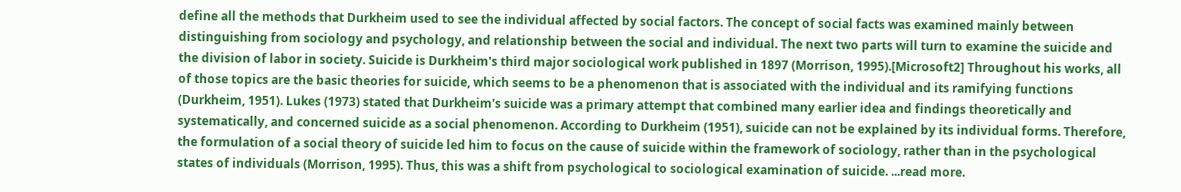define all the methods that Durkheim used to see the individual affected by social factors. The concept of social facts was examined mainly between distinguishing from sociology and psychology, and relationship between the social and individual. The next two parts will turn to examine the suicide and the division of labor in society. Suicide is Durkheim's third major sociological work published in 1897 (Morrison, 1995).[Microsoft2] Throughout his works, all of those topics are the basic theories for suicide, which seems to be a phenomenon that is associated with the individual and its ramifying functions (Durkheim, 1951). Lukes (1973) stated that Durkheim's suicide was a primary attempt that combined many earlier idea and findings theoretically and systematically, and concerned suicide as a social phenomenon. According to Durkheim (1951), suicide can not be explained by its individual forms. Therefore, the formulation of a social theory of suicide led him to focus on the cause of suicide within the framework of sociology, rather than in the psychological states of individuals (Morrison, 1995). Thus, this was a shift from psychological to sociological examination of suicide. ...read more.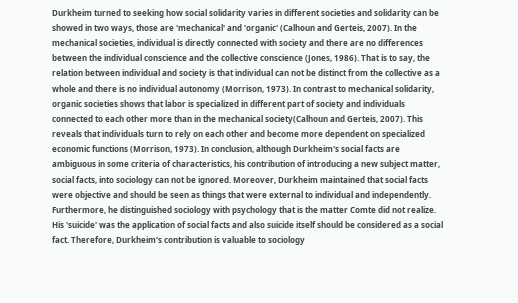Durkheim turned to seeking how social solidarity varies in different societies and solidarity can be showed in two ways, those are 'mechanical' and 'organic' (Calhoun and Gerteis, 2007). In the mechanical societies, individual is directly connected with society and there are no differences between the individual conscience and the collective conscience (Jones, 1986). That is to say, the relation between individual and society is that individual can not be distinct from the collective as a whole and there is no individual autonomy (Morrison, 1973). In contrast to mechanical solidarity, organic societies shows that labor is specialized in different part of society and individuals connected to each other more than in the mechanical society(Calhoun and Gerteis, 2007). This reveals that individuals turn to rely on each other and become more dependent on specialized economic functions (Morrison, 1973). In conclusion, although Durkheim's social facts are ambiguous in some criteria of characteristics, his contribution of introducing a new subject matter, social facts, into sociology can not be ignored. Moreover, Durkheim maintained that social facts were objective and should be seen as things that were external to individual and independently. Furthermore, he distinguished sociology with psychology that is the matter Comte did not realize. His 'suicide' was the application of social facts and also suicide itself should be considered as a social fact. Therefore, Durkheim's contribution is valuable to sociology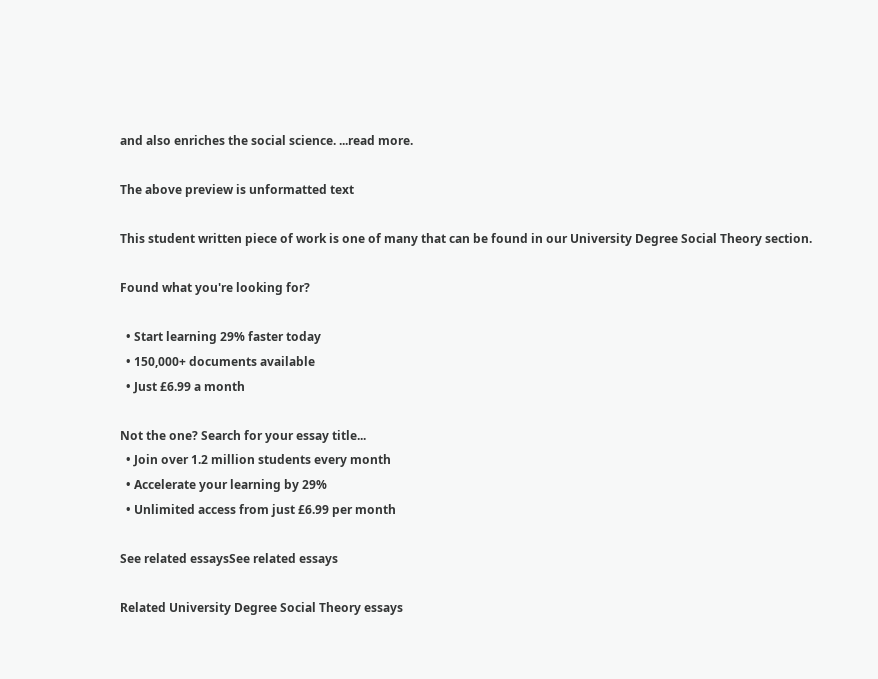and also enriches the social science. ...read more.

The above preview is unformatted text

This student written piece of work is one of many that can be found in our University Degree Social Theory section.

Found what you're looking for?

  • Start learning 29% faster today
  • 150,000+ documents available
  • Just £6.99 a month

Not the one? Search for your essay title...
  • Join over 1.2 million students every month
  • Accelerate your learning by 29%
  • Unlimited access from just £6.99 per month

See related essaysSee related essays

Related University Degree Social Theory essays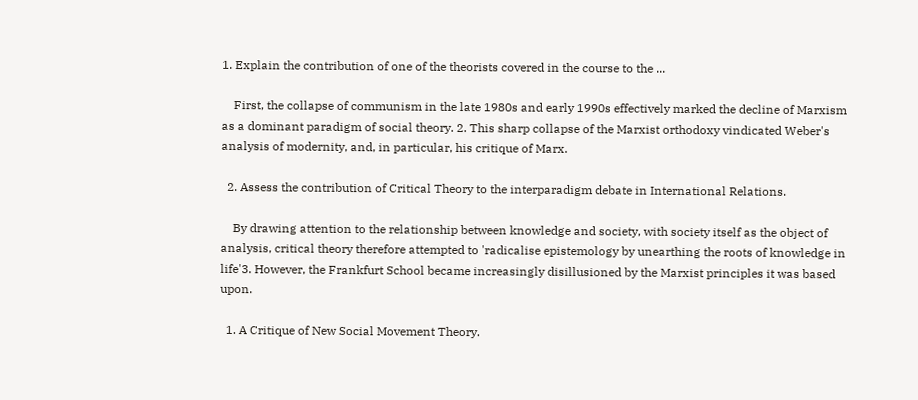1. Explain the contribution of one of the theorists covered in the course to the ...

    First, the collapse of communism in the late 1980s and early 1990s effectively marked the decline of Marxism as a dominant paradigm of social theory. 2. This sharp collapse of the Marxist orthodoxy vindicated Weber's analysis of modernity, and, in particular, his critique of Marx.

  2. Assess the contribution of Critical Theory to the interparadigm debate in International Relations.

    By drawing attention to the relationship between knowledge and society, with society itself as the object of analysis, critical theory therefore attempted to 'radicalise epistemology by unearthing the roots of knowledge in life'3. However, the Frankfurt School became increasingly disillusioned by the Marxist principles it was based upon.

  1. A Critique of New Social Movement Theory.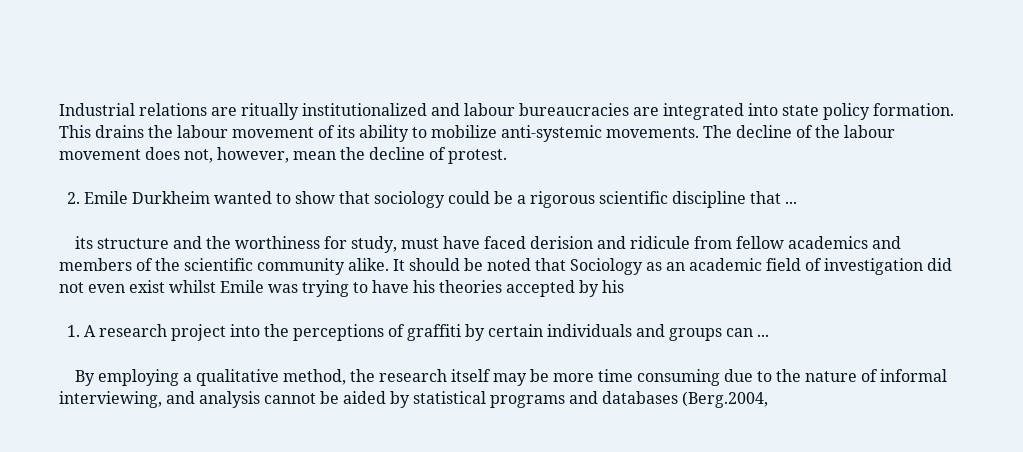Industrial relations are ritually institutionalized and labour bureaucracies are integrated into state policy formation. This drains the labour movement of its ability to mobilize anti-systemic movements. The decline of the labour movement does not, however, mean the decline of protest.

  2. Emile Durkheim wanted to show that sociology could be a rigorous scientific discipline that ...

    its structure and the worthiness for study, must have faced derision and ridicule from fellow academics and members of the scientific community alike. It should be noted that Sociology as an academic field of investigation did not even exist whilst Emile was trying to have his theories accepted by his

  1. A research project into the perceptions of graffiti by certain individuals and groups can ...

    By employing a qualitative method, the research itself may be more time consuming due to the nature of informal interviewing, and analysis cannot be aided by statistical programs and databases (Berg.2004,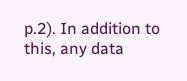p.2). In addition to this, any data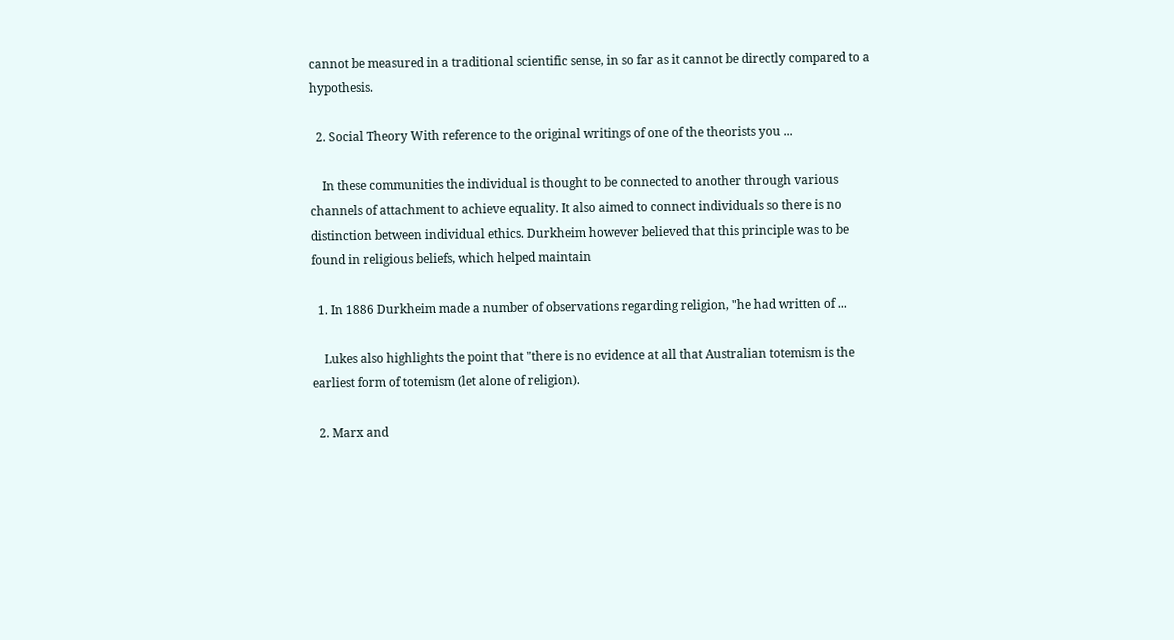cannot be measured in a traditional scientific sense, in so far as it cannot be directly compared to a hypothesis.

  2. Social Theory With reference to the original writings of one of the theorists you ...

    In these communities the individual is thought to be connected to another through various channels of attachment to achieve equality. It also aimed to connect individuals so there is no distinction between individual ethics. Durkheim however believed that this principle was to be found in religious beliefs, which helped maintain

  1. In 1886 Durkheim made a number of observations regarding religion, "he had written of ...

    Lukes also highlights the point that "there is no evidence at all that Australian totemism is the earliest form of totemism (let alone of religion).

  2. Marx and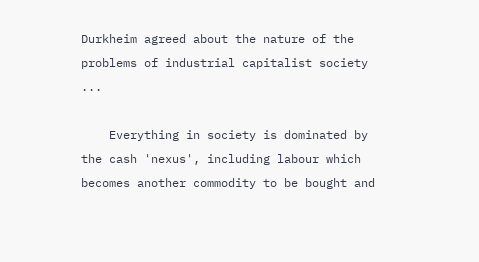Durkheim agreed about the nature of the problems of industrial capitalist society ...

    Everything in society is dominated by the cash 'nexus', including labour which becomes another commodity to be bought and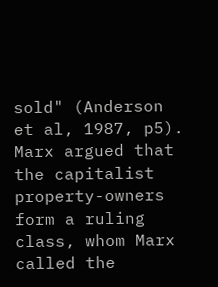sold" (Anderson et al, 1987, p5). Marx argued that the capitalist property-owners form a ruling class, whom Marx called the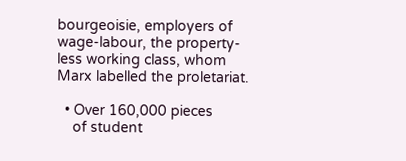bourgeoisie, employers of wage-labour, the property-less working class, whom Marx labelled the proletariat.

  • Over 160,000 pieces
    of student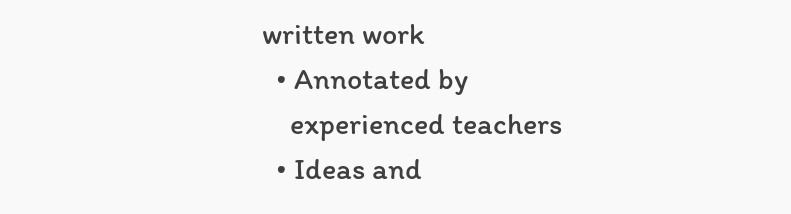written work
  • Annotated by
    experienced teachers
  • Ideas and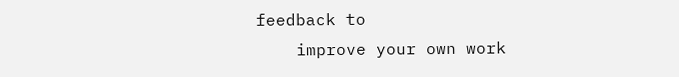feedback to
    improve your own work